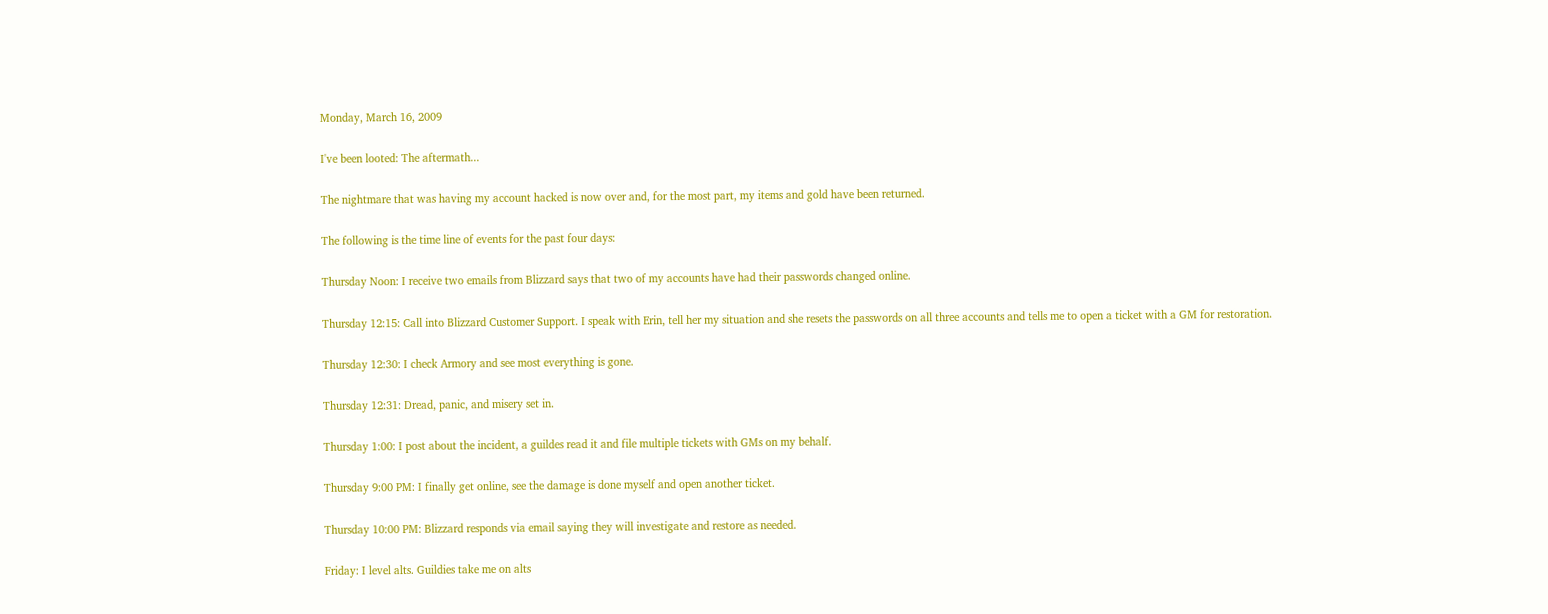Monday, March 16, 2009

I've been looted: The aftermath...

The nightmare that was having my account hacked is now over and, for the most part, my items and gold have been returned.

The following is the time line of events for the past four days:

Thursday Noon: I receive two emails from Blizzard says that two of my accounts have had their passwords changed online.

Thursday 12:15: Call into Blizzard Customer Support. I speak with Erin, tell her my situation and she resets the passwords on all three accounts and tells me to open a ticket with a GM for restoration.

Thursday 12:30: I check Armory and see most everything is gone.

Thursday 12:31: Dread, panic, and misery set in.

Thursday 1:00: I post about the incident, a guildes read it and file multiple tickets with GMs on my behalf.

Thursday 9:00 PM: I finally get online, see the damage is done myself and open another ticket.

Thursday 10:00 PM: Blizzard responds via email saying they will investigate and restore as needed.

Friday: I level alts. Guildies take me on alts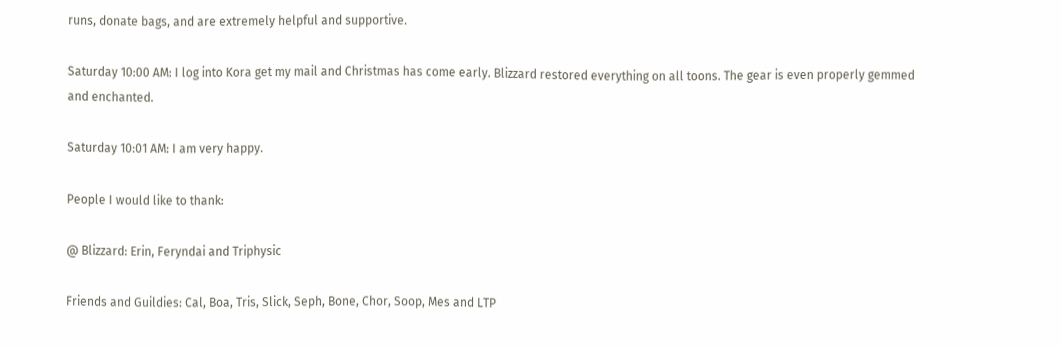runs, donate bags, and are extremely helpful and supportive.

Saturday 10:00 AM: I log into Kora get my mail and Christmas has come early. Blizzard restored everything on all toons. The gear is even properly gemmed and enchanted.

Saturday 10:01 AM: I am very happy.

People I would like to thank:

@ Blizzard: Erin, Feryndai and Triphysic

Friends and Guildies: Cal, Boa, Tris, Slick, Seph, Bone, Chor, Soop, Mes and LTP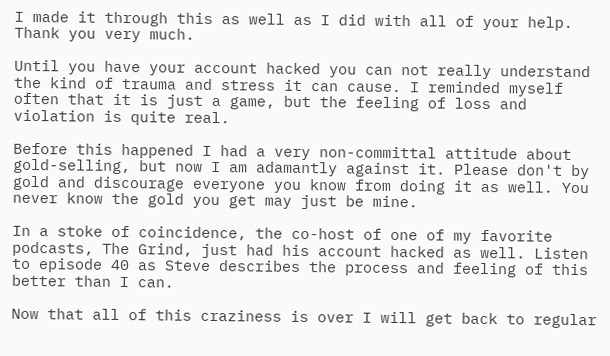I made it through this as well as I did with all of your help. Thank you very much.

Until you have your account hacked you can not really understand the kind of trauma and stress it can cause. I reminded myself often that it is just a game, but the feeling of loss and violation is quite real.

Before this happened I had a very non-committal attitude about gold-selling, but now I am adamantly against it. Please don't by gold and discourage everyone you know from doing it as well. You never know the gold you get may just be mine.

In a stoke of coincidence, the co-host of one of my favorite podcasts, The Grind, just had his account hacked as well. Listen to episode 40 as Steve describes the process and feeling of this better than I can.

Now that all of this craziness is over I will get back to regular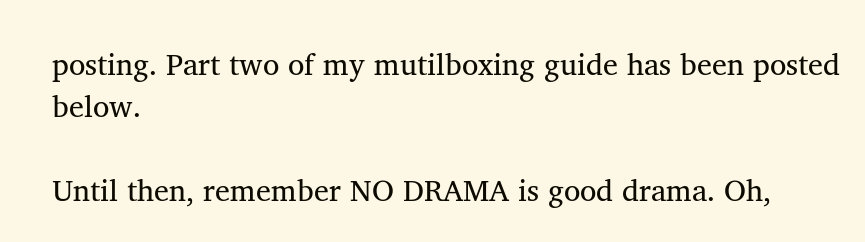posting. Part two of my mutilboxing guide has been posted below.

Until then, remember NO DRAMA is good drama. Oh,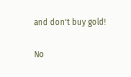and don't buy gold!

No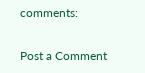comments:

Post a Comment